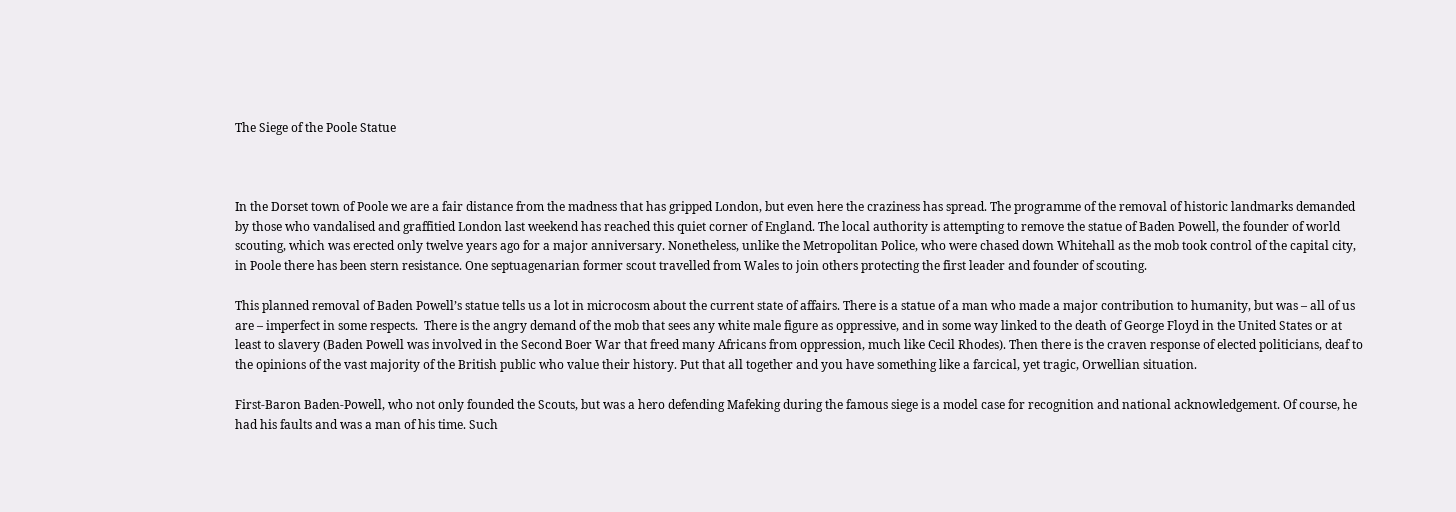The Siege of the Poole Statue



In the Dorset town of Poole we are a fair distance from the madness that has gripped London, but even here the craziness has spread. The programme of the removal of historic landmarks demanded by those who vandalised and graffitied London last weekend has reached this quiet corner of England. The local authority is attempting to remove the statue of Baden Powell, the founder of world scouting, which was erected only twelve years ago for a major anniversary. Nonetheless, unlike the Metropolitan Police, who were chased down Whitehall as the mob took control of the capital city, in Poole there has been stern resistance. One septuagenarian former scout travelled from Wales to join others protecting the first leader and founder of scouting.

This planned removal of Baden Powell’s statue tells us a lot in microcosm about the current state of affairs. There is a statue of a man who made a major contribution to humanity, but was – all of us are – imperfect in some respects.  There is the angry demand of the mob that sees any white male figure as oppressive, and in some way linked to the death of George Floyd in the United States or at least to slavery (Baden Powell was involved in the Second Boer War that freed many Africans from oppression, much like Cecil Rhodes). Then there is the craven response of elected politicians, deaf to the opinions of the vast majority of the British public who value their history. Put that all together and you have something like a farcical, yet tragic, Orwellian situation.

First-Baron Baden-Powell, who not only founded the Scouts, but was a hero defending Mafeking during the famous siege is a model case for recognition and national acknowledgement. Of course, he had his faults and was a man of his time. Such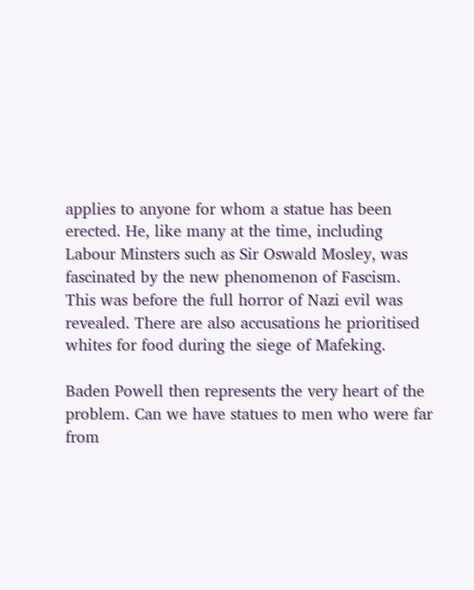applies to anyone for whom a statue has been erected. He, like many at the time, including Labour Minsters such as Sir Oswald Mosley, was fascinated by the new phenomenon of Fascism. This was before the full horror of Nazi evil was revealed. There are also accusations he prioritised whites for food during the siege of Mafeking.

Baden Powell then represents the very heart of the problem. Can we have statues to men who were far from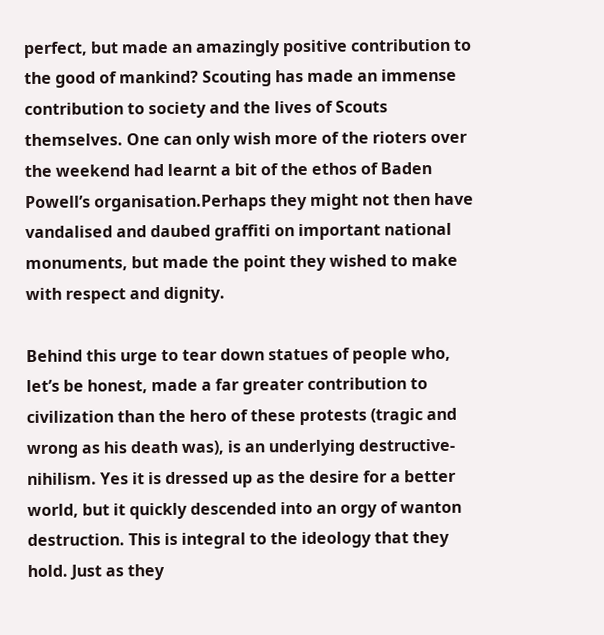perfect, but made an amazingly positive contribution to the good of mankind? Scouting has made an immense contribution to society and the lives of Scouts themselves. One can only wish more of the rioters over the weekend had learnt a bit of the ethos of Baden Powell’s organisation.Perhaps they might not then have vandalised and daubed graffiti on important national monuments, but made the point they wished to make with respect and dignity.

Behind this urge to tear down statues of people who, let’s be honest, made a far greater contribution to civilization than the hero of these protests (tragic and wrong as his death was), is an underlying destructive-nihilism. Yes it is dressed up as the desire for a better world, but it quickly descended into an orgy of wanton destruction. This is integral to the ideology that they hold. Just as they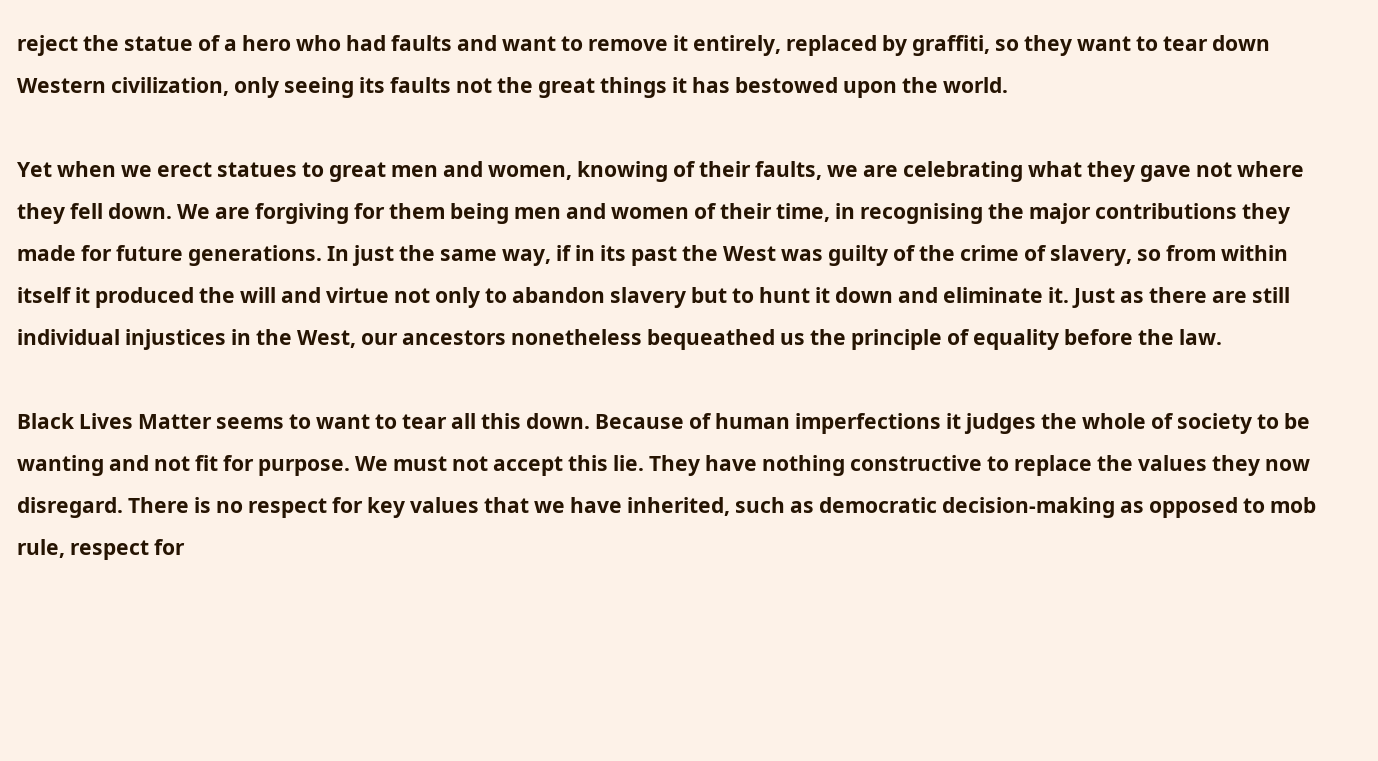reject the statue of a hero who had faults and want to remove it entirely, replaced by graffiti, so they want to tear down Western civilization, only seeing its faults not the great things it has bestowed upon the world.

Yet when we erect statues to great men and women, knowing of their faults, we are celebrating what they gave not where they fell down. We are forgiving for them being men and women of their time, in recognising the major contributions they made for future generations. In just the same way, if in its past the West was guilty of the crime of slavery, so from within itself it produced the will and virtue not only to abandon slavery but to hunt it down and eliminate it. Just as there are still individual injustices in the West, our ancestors nonetheless bequeathed us the principle of equality before the law.

Black Lives Matter seems to want to tear all this down. Because of human imperfections it judges the whole of society to be wanting and not fit for purpose. We must not accept this lie. They have nothing constructive to replace the values they now disregard. There is no respect for key values that we have inherited, such as democratic decision-making as opposed to mob rule, respect for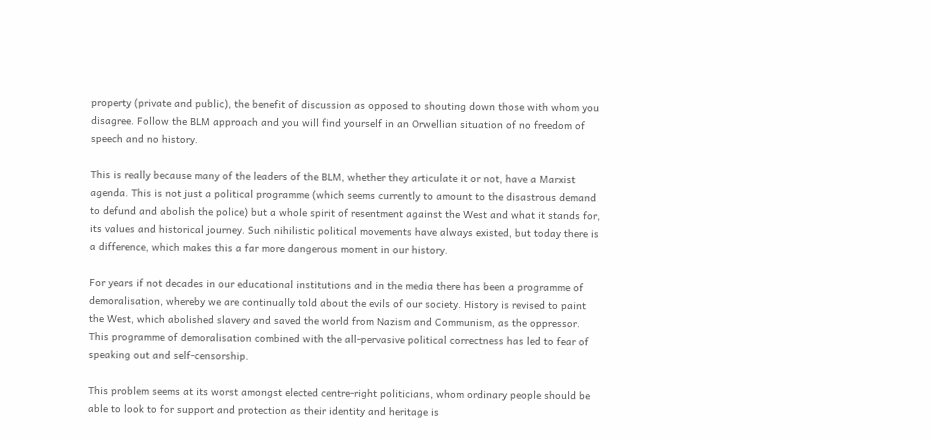property (private and public), the benefit of discussion as opposed to shouting down those with whom you disagree. Follow the BLM approach and you will find yourself in an Orwellian situation of no freedom of speech and no history.

This is really because many of the leaders of the BLM, whether they articulate it or not, have a Marxist agenda. This is not just a political programme (which seems currently to amount to the disastrous demand to defund and abolish the police) but a whole spirit of resentment against the West and what it stands for, its values and historical journey. Such nihilistic political movements have always existed, but today there is a difference, which makes this a far more dangerous moment in our history.

For years if not decades in our educational institutions and in the media there has been a programme of demoralisation, whereby we are continually told about the evils of our society. History is revised to paint the West, which abolished slavery and saved the world from Nazism and Communism, as the oppressor. This programme of demoralisation combined with the all-pervasive political correctness has led to fear of speaking out and self-censorship.

This problem seems at its worst amongst elected centre-right politicians, whom ordinary people should be able to look to for support and protection as their identity and heritage is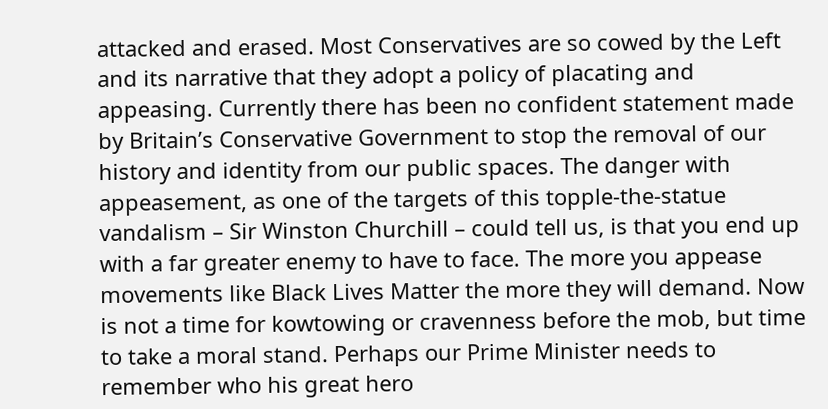attacked and erased. Most Conservatives are so cowed by the Left and its narrative that they adopt a policy of placating and appeasing. Currently there has been no confident statement made by Britain’s Conservative Government to stop the removal of our history and identity from our public spaces. The danger with appeasement, as one of the targets of this topple-the-statue vandalism – Sir Winston Churchill – could tell us, is that you end up with a far greater enemy to have to face. The more you appease movements like Black Lives Matter the more they will demand. Now is not a time for kowtowing or cravenness before the mob, but time to take a moral stand. Perhaps our Prime Minister needs to remember who his great hero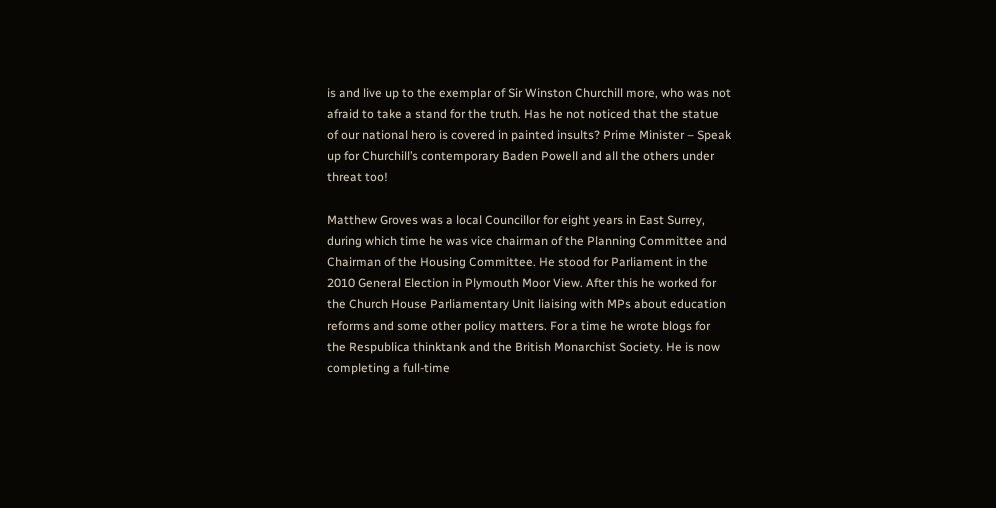is and live up to the exemplar of Sir Winston Churchill more, who was not afraid to take a stand for the truth. Has he not noticed that the statue of our national hero is covered in painted insults? Prime Minister – Speak up for Churchill’s contemporary Baden Powell and all the others under threat too!

Matthew Groves was a local Councillor for eight years in East Surrey, during which time he was vice chairman of the Planning Committee and Chairman of the Housing Committee. He stood for Parliament in the 2010 General Election in Plymouth Moor View. After this he worked for the Church House Parliamentary Unit liaising with MPs about education reforms and some other policy matters. For a time he wrote blogs for the Respublica thinktank and the British Monarchist Society. He is now completing a full-time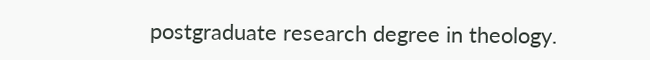postgraduate research degree in theology.